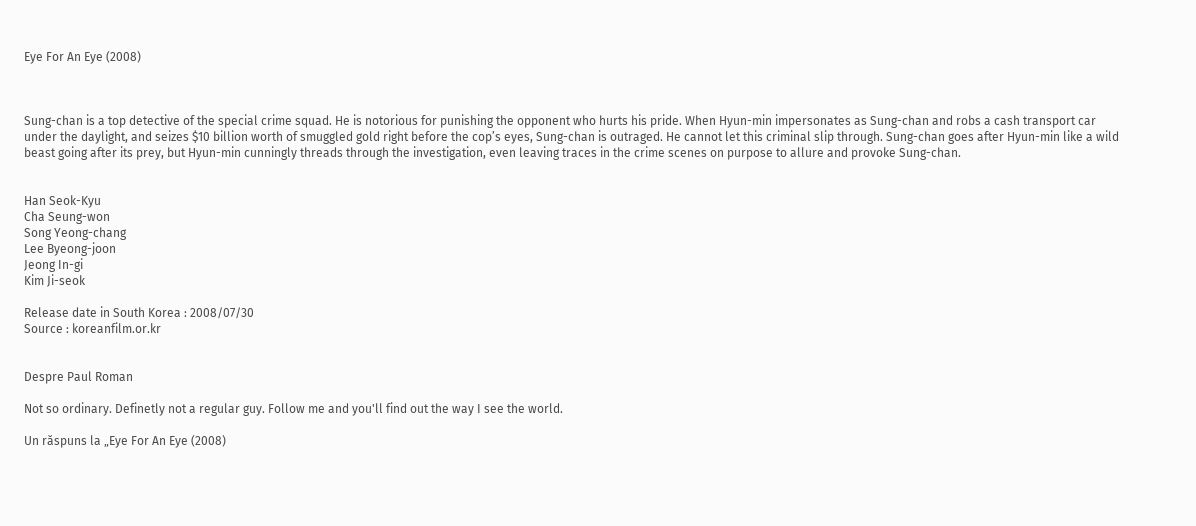Eye For An Eye (2008)



Sung-chan is a top detective of the special crime squad. He is notorious for punishing the opponent who hurts his pride. When Hyun-min impersonates as Sung-chan and robs a cash transport car under the daylight, and seizes $10 billion worth of smuggled gold right before the cop’s eyes, Sung-chan is outraged. He cannot let this criminal slip through. Sung-chan goes after Hyun-min like a wild beast going after its prey, but Hyun-min cunningly threads through the investigation, even leaving traces in the crime scenes on purpose to allure and provoke Sung-chan.


Han Seok-Kyu
Cha Seung-won
Song Yeong-chang
Lee Byeong-joon
Jeong In-gi
Kim Ji-seok

Release date in South Korea : 2008/07/30
Source : koreanfilm.or.kr


Despre Paul Roman

Not so ordinary. Definetly not a regular guy. Follow me and you'll find out the way I see the world.

Un răspuns la „Eye For An Eye (2008)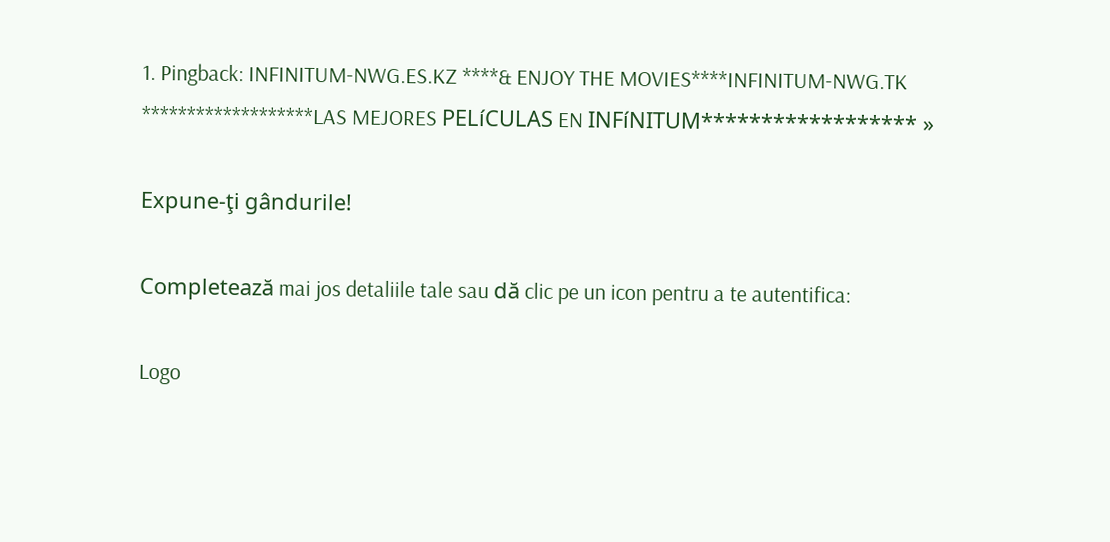1. Pingback: INFINITUM-NWG.ES.KZ ****& ENJOY THE MOVIES****INFINITUM-NWG.TK *******************LAS MEJORES PELíCULAS EN INFíNITUM****************** »

Expune-ţi gândurile!

Completează mai jos detaliile tale sau dă clic pe un icon pentru a te autentifica:

Logo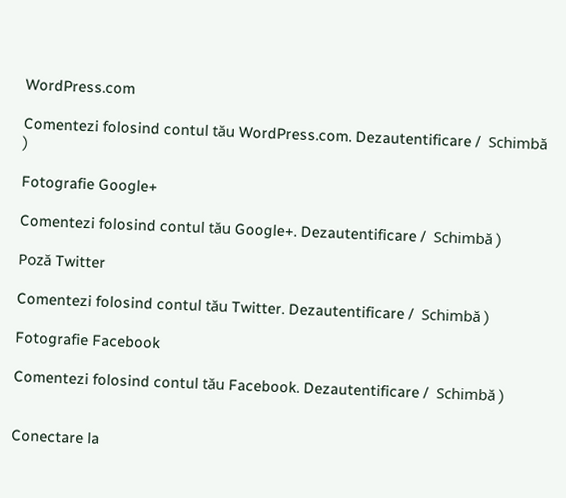WordPress.com

Comentezi folosind contul tău WordPress.com. Dezautentificare /  Schimbă )

Fotografie Google+

Comentezi folosind contul tău Google+. Dezautentificare /  Schimbă )

Poză Twitter

Comentezi folosind contul tău Twitter. Dezautentificare /  Schimbă )

Fotografie Facebook

Comentezi folosind contul tău Facebook. Dezautentificare /  Schimbă )


Conectare la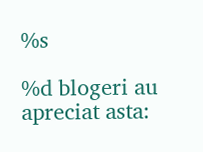%s

%d blogeri au apreciat asta: